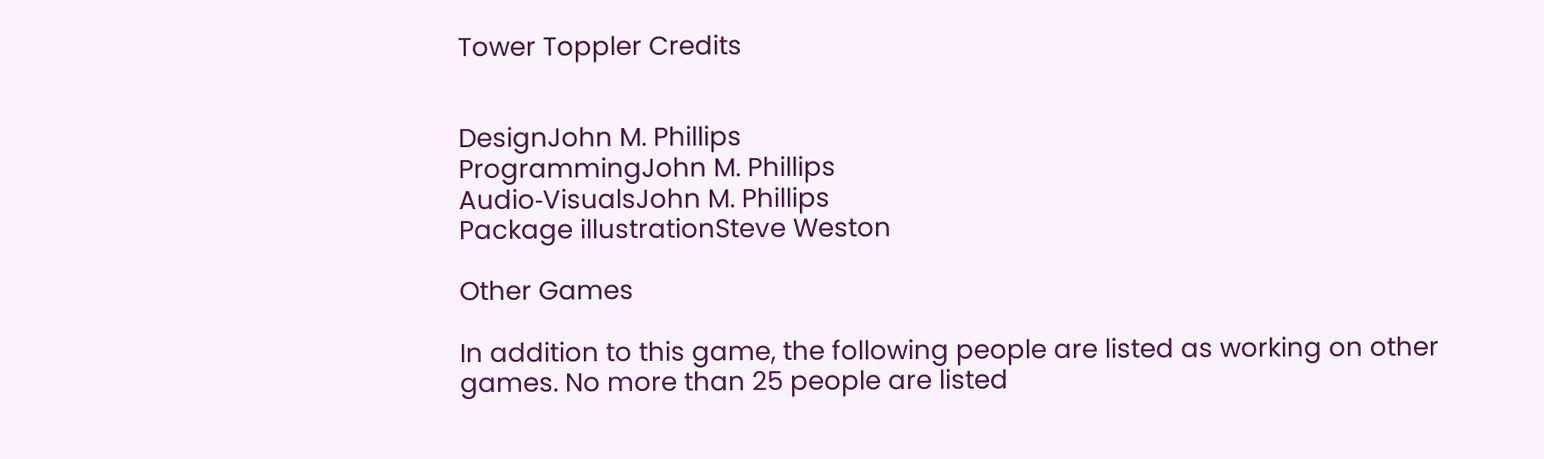Tower Toppler Credits


DesignJohn M. Phillips
ProgrammingJohn M. Phillips
Audio‑VisualsJohn M. Phillips
Package illustrationSteve Weston

Other Games

In addition to this game, the following people are listed as working on other games. No more than 25 people are listed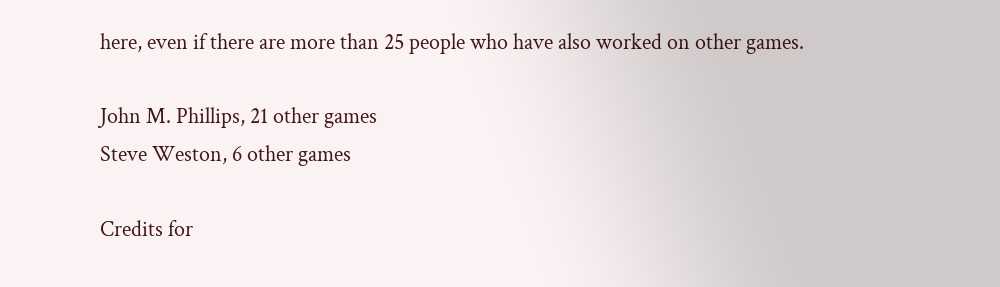here, even if there are more than 25 people who have also worked on other games.

John M. Phillips, 21 other games
Steve Weston, 6 other games

Credits for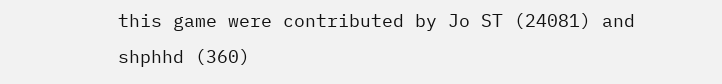this game were contributed by Jo ST (24081) and shphhd (360)